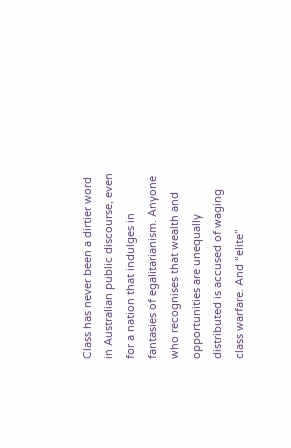Class has never been a dirtier word in Australian public discourse, even for a nation that indulges in fantasies of egalitarianism. Anyone who recognises that wealth and opportunities are unequally distributed is accused of waging class warfare. And “elite”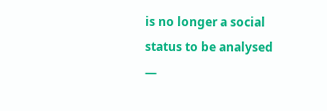is no longer a social status to be analysed —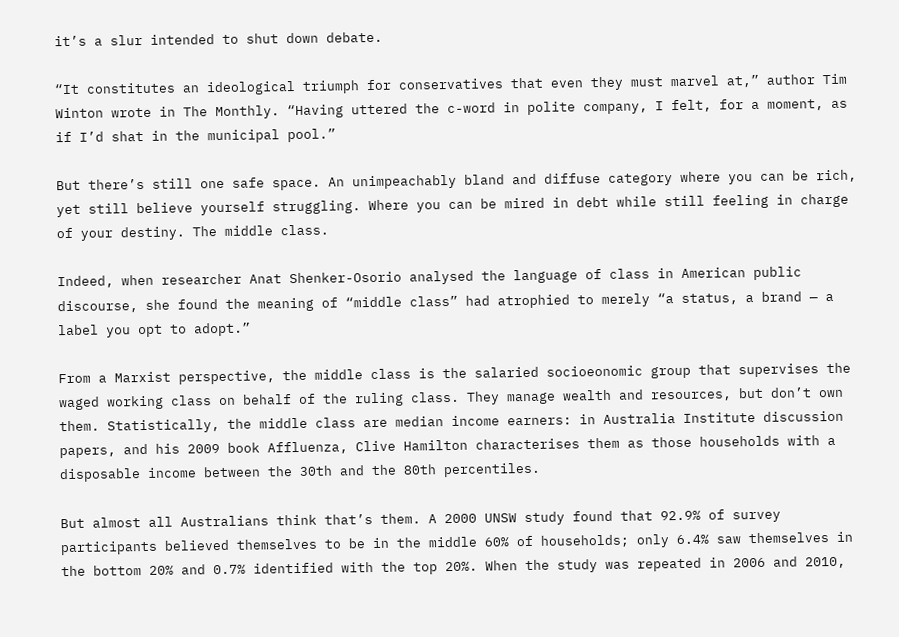it’s a slur intended to shut down debate.

“It constitutes an ideological triumph for conservatives that even they must marvel at,” author Tim Winton wrote in The Monthly. “Having uttered the c-word in polite company, I felt, for a moment, as if I’d shat in the municipal pool.”

But there’s still one safe space. An unimpeachably bland and diffuse category where you can be rich, yet still believe yourself struggling. Where you can be mired in debt while still feeling in charge of your destiny. The middle class.

Indeed, when researcher Anat Shenker-Osorio analysed the language of class in American public discourse, she found the meaning of “middle class” had atrophied to merely “a status, a brand — a label you opt to adopt.”

From a Marxist perspective, the middle class is the salaried socioeonomic group that supervises the waged working class on behalf of the ruling class. They manage wealth and resources, but don’t own them. Statistically, the middle class are median income earners: in Australia Institute discussion papers, and his 2009 book Affluenza, Clive Hamilton characterises them as those households with a disposable income between the 30th and the 80th percentiles.

But almost all Australians think that’s them. A 2000 UNSW study found that 92.9% of survey participants believed themselves to be in the middle 60% of households; only 6.4% saw themselves in the bottom 20% and 0.7% identified with the top 20%. When the study was repeated in 2006 and 2010,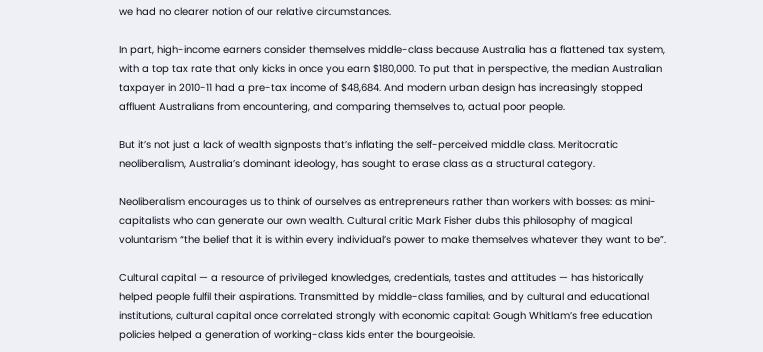we had no clearer notion of our relative circumstances.

In part, high-income earners consider themselves middle-class because Australia has a flattened tax system, with a top tax rate that only kicks in once you earn $180,000. To put that in perspective, the median Australian taxpayer in 2010-11 had a pre-tax income of $48,684. And modern urban design has increasingly stopped affluent Australians from encountering, and comparing themselves to, actual poor people.

But it’s not just a lack of wealth signposts that’s inflating the self-perceived middle class. Meritocratic neoliberalism, Australia’s dominant ideology, has sought to erase class as a structural category.

Neoliberalism encourages us to think of ourselves as entrepreneurs rather than workers with bosses: as mini-capitalists who can generate our own wealth. Cultural critic Mark Fisher dubs this philosophy of magical voluntarism “the belief that it is within every individual’s power to make themselves whatever they want to be”.

Cultural capital — a resource of privileged knowledges, credentials, tastes and attitudes — has historically helped people fulfil their aspirations. Transmitted by middle-class families, and by cultural and educational institutions, cultural capital once correlated strongly with economic capital: Gough Whitlam’s free education policies helped a generation of working-class kids enter the bourgeoisie.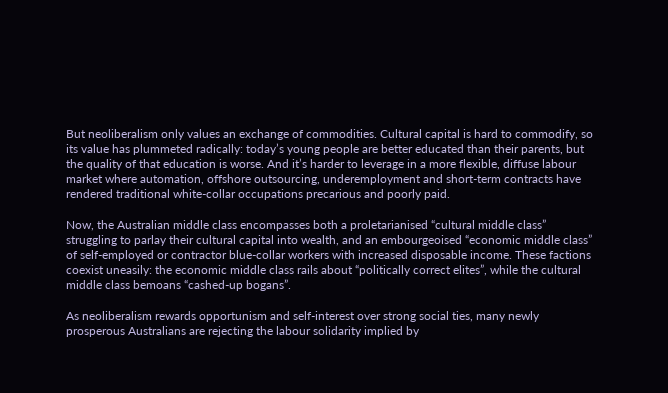But neoliberalism only values an exchange of commodities. Cultural capital is hard to commodify, so its value has plummeted radically: today’s young people are better educated than their parents, but the quality of that education is worse. And it’s harder to leverage in a more flexible, diffuse labour market where automation, offshore outsourcing, underemployment and short-term contracts have rendered traditional white-collar occupations precarious and poorly paid.

Now, the Australian middle class encompasses both a proletarianised “cultural middle class” struggling to parlay their cultural capital into wealth, and an embourgeoised “economic middle class” of self-employed or contractor blue-collar workers with increased disposable income. These factions coexist uneasily: the economic middle class rails about “politically correct elites”, while the cultural middle class bemoans “cashed-up bogans”.

As neoliberalism rewards opportunism and self-interest over strong social ties, many newly prosperous Australians are rejecting the labour solidarity implied by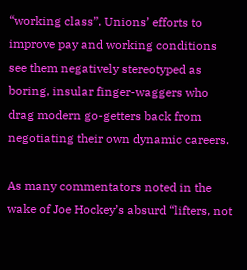“working class”. Unions’ efforts to improve pay and working conditions see them negatively stereotyped as boring, insular finger-waggers who drag modern go-getters back from negotiating their own dynamic careers.

As many commentators noted in the wake of Joe Hockey’s absurd “lifters, not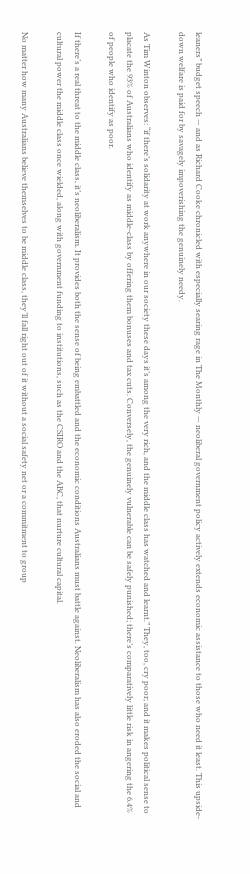leaners” budget speech — and as Richard Cooke chronicled with especially searing rage in The Monthly — neoliberal government policy actively extends economic assistance to those who need it least. This upside-down welfare is paid for by savagely impoverishing the genuinely needy.

As Tim Winton observes: “if there’s solidarity at work anywhere in our society these days it’s among the very rich, and the middle class has watched and learnt.” They, too, cry poor; and it makes political sense to placate the 93% of Australians who identify as middle-class by offering them bonuses and tax cuts. Conversely, the genuinely vulnerable can be safely punished; there’s comparatively little risk in angering the 6.4% of people who identify as poor.

If there’s a real threat to the middle class, it’s neoliberalism. It provides both the sense of being embattled and the economic conditions Australians must battle against. Neoliberalism has also eroded the social and cultural power the middle class once wielded, along with government funding to institutions, such as the CSIRO and the ABC, that nurture cultural capital.

No matter how many Australians believe themselves to be middle class, they’ll fall right out of it without a social safety net or a commitment to group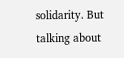solidarity. But talking about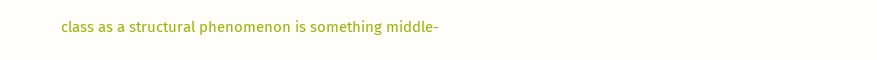class as a structural phenomenon is something middle-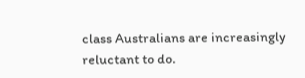class Australians are increasingly reluctant to do.